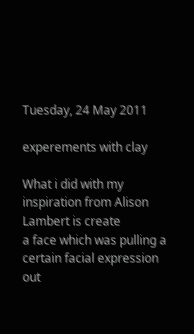Tuesday, 24 May 2011

experements with clay

What i did with my inspiration from Alison Lambert is create
a face which was pulling a certain facial expression out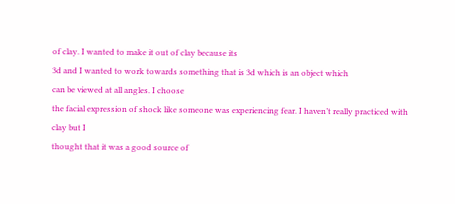of clay. I wanted to make it out of clay because its
3d and I wanted to work towards something that is 3d which is an object which
can be viewed at all angles. I choose
the facial expression of shock like someone was experiencing fear. I haven’t really practiced with clay but I
thought that it was a good source of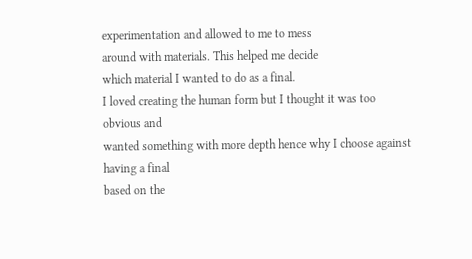experimentation and allowed to me to mess
around with materials. This helped me decide
which material I wanted to do as a final.
I loved creating the human form but I thought it was too obvious and
wanted something with more depth hence why I choose against having a final
based on the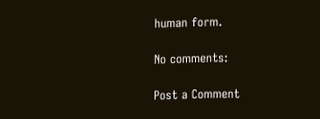human form.

No comments:

Post a Comment